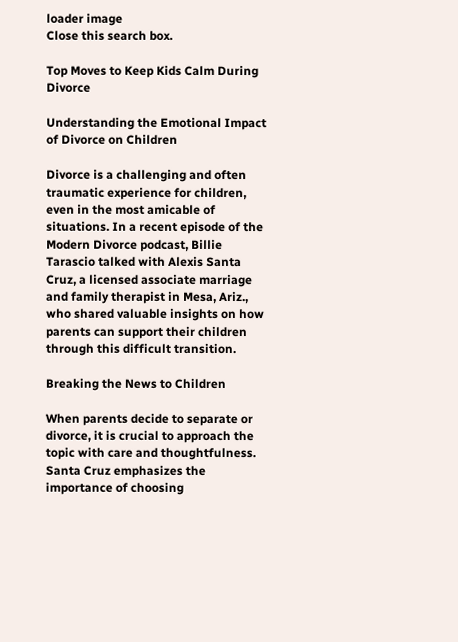loader image
Close this search box.

Top Moves to Keep Kids Calm During Divorce

Understanding the Emotional Impact of Divorce on Children

Divorce is a challenging and often traumatic experience for children, even in the most amicable of situations. In a recent episode of the Modern Divorce podcast, Billie Tarascio talked with Alexis Santa Cruz, a licensed associate marriage and family therapist in Mesa, Ariz., who shared valuable insights on how parents can support their children through this difficult transition.

Breaking the News to Children

When parents decide to separate or divorce, it is crucial to approach the topic with care and thoughtfulness. Santa Cruz emphasizes the importance of choosing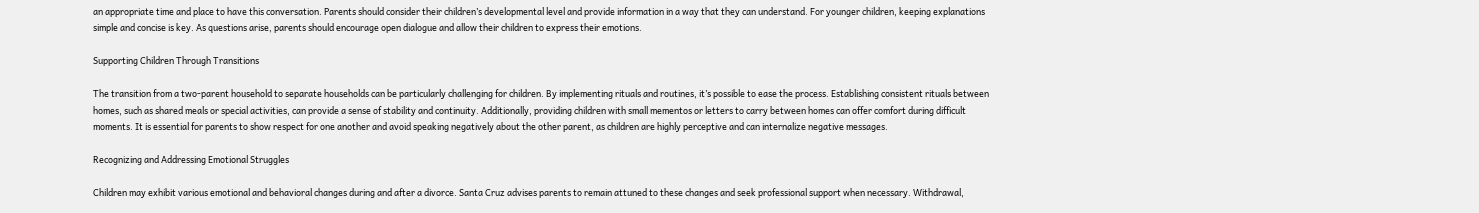an appropriate time and place to have this conversation. Parents should consider their children’s developmental level and provide information in a way that they can understand. For younger children, keeping explanations simple and concise is key. As questions arise, parents should encourage open dialogue and allow their children to express their emotions.

Supporting Children Through Transitions

The transition from a two-parent household to separate households can be particularly challenging for children. By implementing rituals and routines, it’s possible to ease the process. Establishing consistent rituals between homes, such as shared meals or special activities, can provide a sense of stability and continuity. Additionally, providing children with small mementos or letters to carry between homes can offer comfort during difficult moments. It is essential for parents to show respect for one another and avoid speaking negatively about the other parent, as children are highly perceptive and can internalize negative messages.

Recognizing and Addressing Emotional Struggles

Children may exhibit various emotional and behavioral changes during and after a divorce. Santa Cruz advises parents to remain attuned to these changes and seek professional support when necessary. Withdrawal,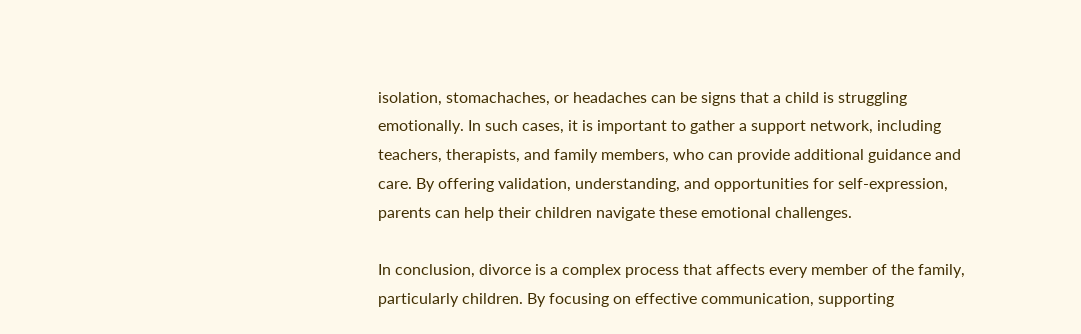isolation, stomachaches, or headaches can be signs that a child is struggling emotionally. In such cases, it is important to gather a support network, including teachers, therapists, and family members, who can provide additional guidance and care. By offering validation, understanding, and opportunities for self-expression, parents can help their children navigate these emotional challenges.

In conclusion, divorce is a complex process that affects every member of the family, particularly children. By focusing on effective communication, supporting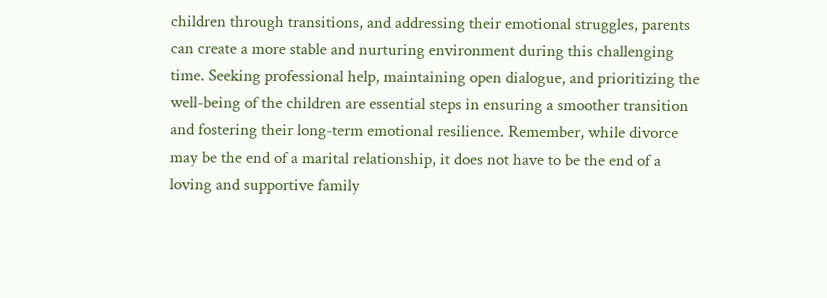children through transitions, and addressing their emotional struggles, parents can create a more stable and nurturing environment during this challenging time. Seeking professional help, maintaining open dialogue, and prioritizing the well-being of the children are essential steps in ensuring a smoother transition and fostering their long-term emotional resilience. Remember, while divorce may be the end of a marital relationship, it does not have to be the end of a loving and supportive family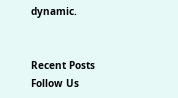dynamic.


Recent Posts
Follow Us